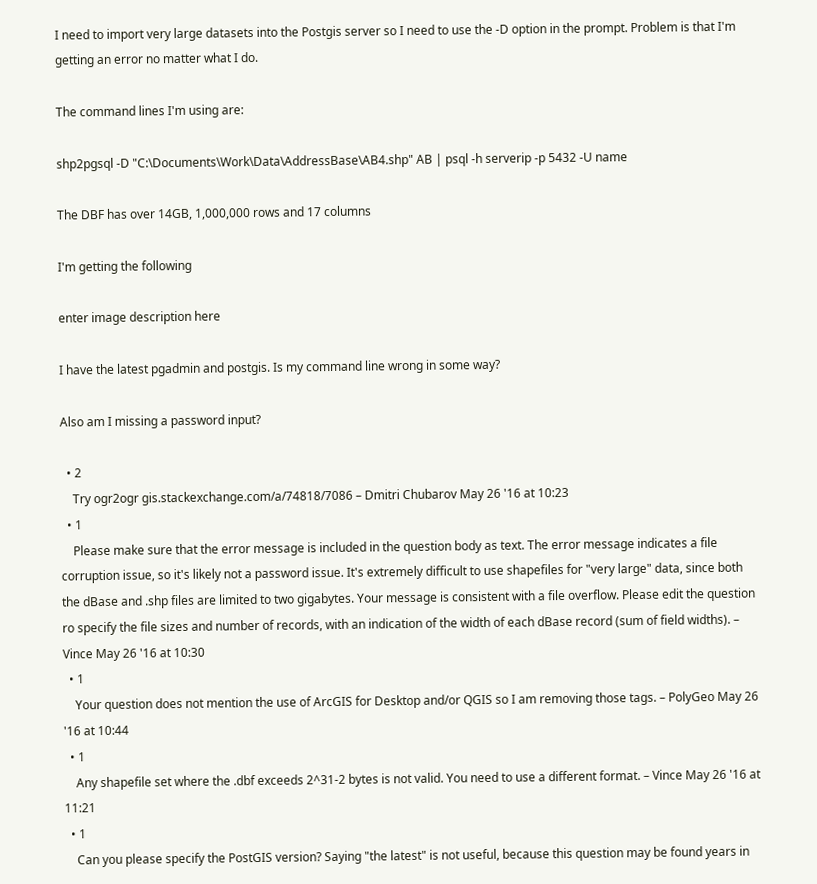I need to import very large datasets into the Postgis server so I need to use the -D option in the prompt. Problem is that I'm getting an error no matter what I do.

The command lines I'm using are:

shp2pgsql -D "C:\Documents\Work\Data\AddressBase\AB4.shp" AB | psql -h serverip -p 5432 -U name

The DBF has over 14GB, 1,000,000 rows and 17 columns

I'm getting the following

enter image description here

I have the latest pgadmin and postgis. Is my command line wrong in some way?

Also am I missing a password input?

  • 2
    Try ogr2ogr gis.stackexchange.com/a/74818/7086 – Dmitri Chubarov May 26 '16 at 10:23
  • 1
    Please make sure that the error message is included in the question body as text. The error message indicates a file corruption issue, so it's likely not a password issue. It's extremely difficult to use shapefiles for "very large" data, since both the dBase and .shp files are limited to two gigabytes. Your message is consistent with a file overflow. Please edit the question ro specify the file sizes and number of records, with an indication of the width of each dBase record (sum of field widths). – Vince May 26 '16 at 10:30
  • 1
    Your question does not mention the use of ArcGIS for Desktop and/or QGIS so I am removing those tags. – PolyGeo May 26 '16 at 10:44
  • 1
    Any shapefile set where the .dbf exceeds 2^31-2 bytes is not valid. You need to use a different format. – Vince May 26 '16 at 11:21
  • 1
    Can you please specify the PostGIS version? Saying "the latest" is not useful, because this question may be found years in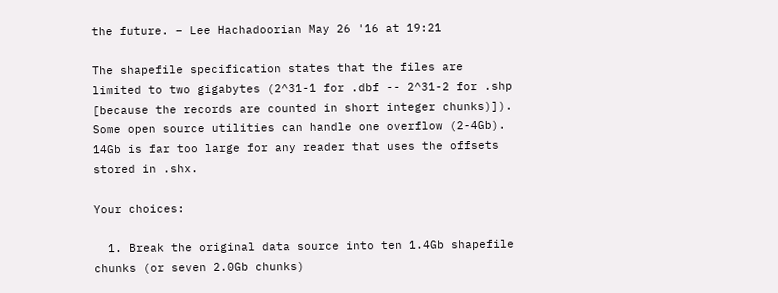the future. – Lee Hachadoorian May 26 '16 at 19:21

The shapefile specification states that the files are limited to two gigabytes (2^31-1 for .dbf -- 2^31-2 for .shp [because the records are counted in short integer chunks)]). Some open source utilities can handle one overflow (2-4Gb). 14Gb is far too large for any reader that uses the offsets stored in .shx.

Your choices:

  1. Break the original data source into ten 1.4Gb shapefile chunks (or seven 2.0Gb chunks)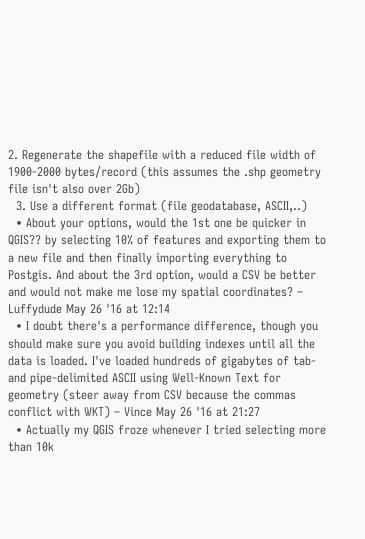2. Regenerate the shapefile with a reduced file width of 1900-2000 bytes/record (this assumes the .shp geometry file isn't also over 2Gb)
  3. Use a different format (file geodatabase, ASCII,..)
  • About your options, would the 1st one be quicker in QGIS?? by selecting 10% of features and exporting them to a new file and then finally importing everything to Postgis. And about the 3rd option, would a CSV be better and would not make me lose my spatial coordinates? – Luffydude May 26 '16 at 12:14
  • I doubt there's a performance difference, though you should make sure you avoid building indexes until all the data is loaded. I've loaded hundreds of gigabytes of tab- and pipe-delimited ASCII using Well-Known Text for geometry (steer away from CSV because the commas conflict with WKT) – Vince May 26 '16 at 21:27
  • Actually my QGIS froze whenever I tried selecting more than 10k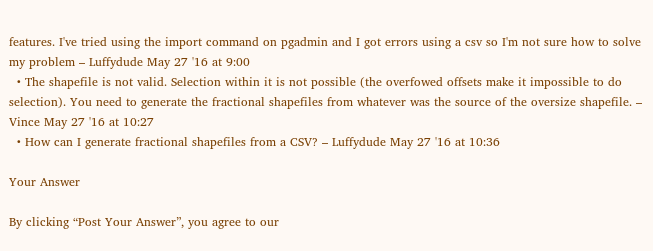features. I've tried using the import command on pgadmin and I got errors using a csv so I'm not sure how to solve my problem – Luffydude May 27 '16 at 9:00
  • The shapefile is not valid. Selection within it is not possible (the overfowed offsets make it impossible to do selection). You need to generate the fractional shapefiles from whatever was the source of the oversize shapefile. – Vince May 27 '16 at 10:27
  • How can I generate fractional shapefiles from a CSV? – Luffydude May 27 '16 at 10:36

Your Answer

By clicking “Post Your Answer”, you agree to our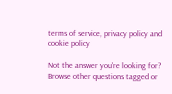terms of service, privacy policy and cookie policy

Not the answer you're looking for? Browse other questions tagged or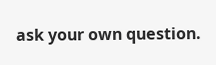ask your own question.